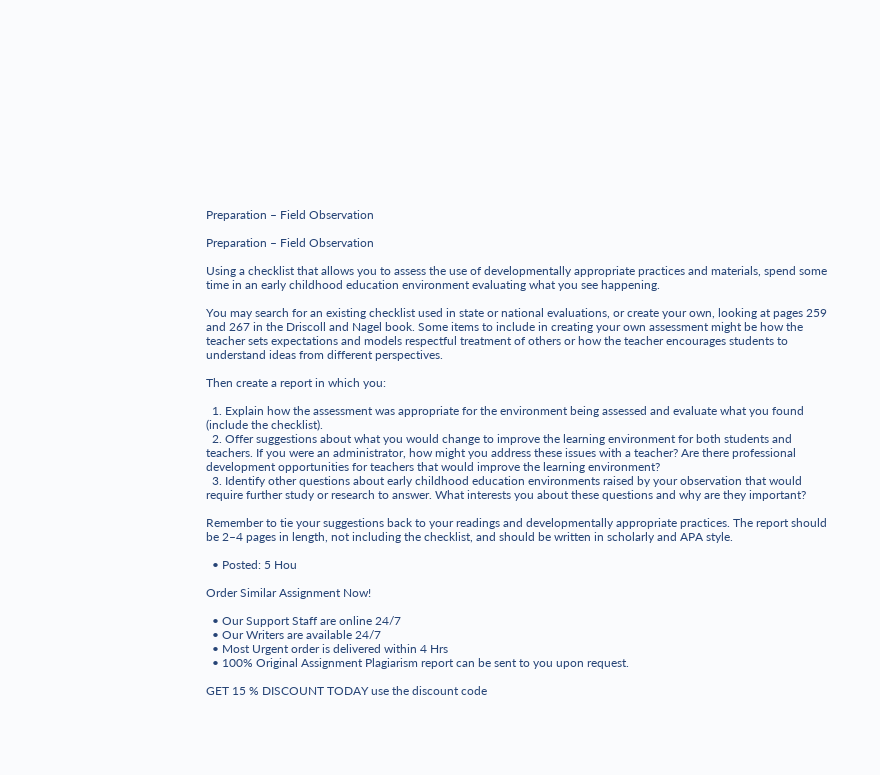Preparation – Field Observation

Preparation – Field Observation

Using a checklist that allows you to assess the use of developmentally appropriate practices and materials, spend some time in an early childhood education environment evaluating what you see happening.

You may search for an existing checklist used in state or national evaluations, or create your own, looking at pages 259 and 267 in the Driscoll and Nagel book. Some items to include in creating your own assessment might be how the teacher sets expectations and models respectful treatment of others or how the teacher encourages students to understand ideas from different perspectives.

Then create a report in which you:

  1. Explain how the assessment was appropriate for the environment being assessed and evaluate what you found (include the checklist).
  2. Offer suggestions about what you would change to improve the learning environment for both students and teachers. If you were an administrator, how might you address these issues with a teacher? Are there professional development opportunities for teachers that would improve the learning environment?
  3. Identify other questions about early childhood education environments raised by your observation that would require further study or research to answer. What interests you about these questions and why are they important?

Remember to tie your suggestions back to your readings and developmentally appropriate practices. The report should be 2–4 pages in length, not including the checklist, and should be written in scholarly and APA style.

  • Posted: 5 Hou

Order Similar Assignment Now!

  • Our Support Staff are online 24/7
  • Our Writers are available 24/7
  • Most Urgent order is delivered within 4 Hrs
  • 100% Original Assignment Plagiarism report can be sent to you upon request.

GET 15 % DISCOUNT TODAY use the discount code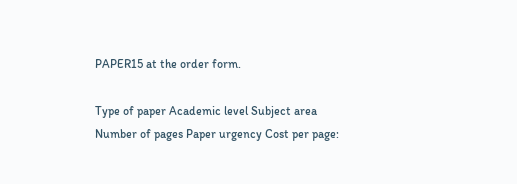PAPER15 at the order form.

Type of paper Academic level Subject area
Number of pages Paper urgency Cost per page: